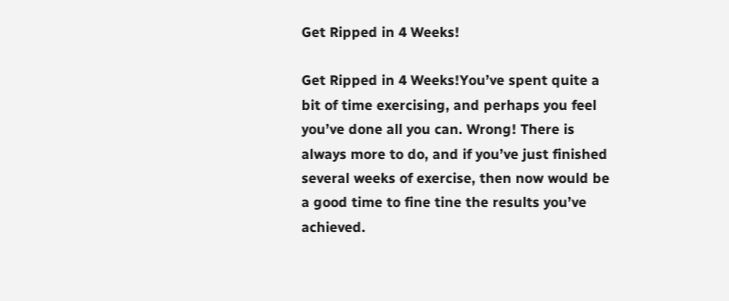Get Ripped in 4 Weeks!

Get Ripped in 4 Weeks!You’ve spent quite a bit of time exercising, and perhaps you feel you’ve done all you can. Wrong! There is always more to do, and if you’ve just finished several weeks of exercise, then now would be a good time to fine tine the results you’ve achieved.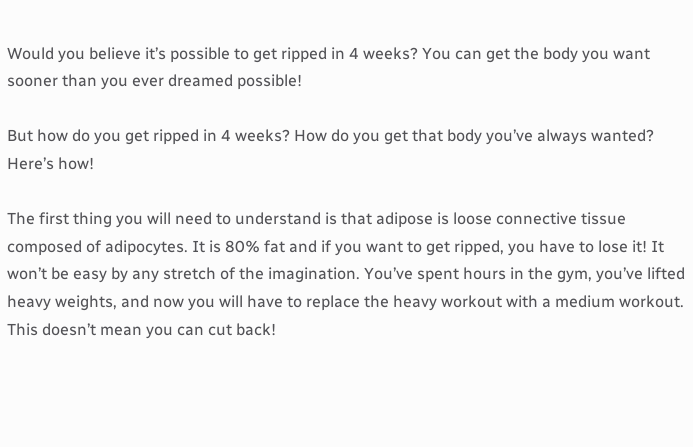Would you believe it’s possible to get ripped in 4 weeks? You can get the body you want sooner than you ever dreamed possible!

But how do you get ripped in 4 weeks? How do you get that body you’ve always wanted? Here’s how!

The first thing you will need to understand is that adipose is loose connective tissue composed of adipocytes. It is 80% fat and if you want to get ripped, you have to lose it! It won’t be easy by any stretch of the imagination. You’ve spent hours in the gym, you’ve lifted heavy weights, and now you will have to replace the heavy workout with a medium workout. This doesn’t mean you can cut back!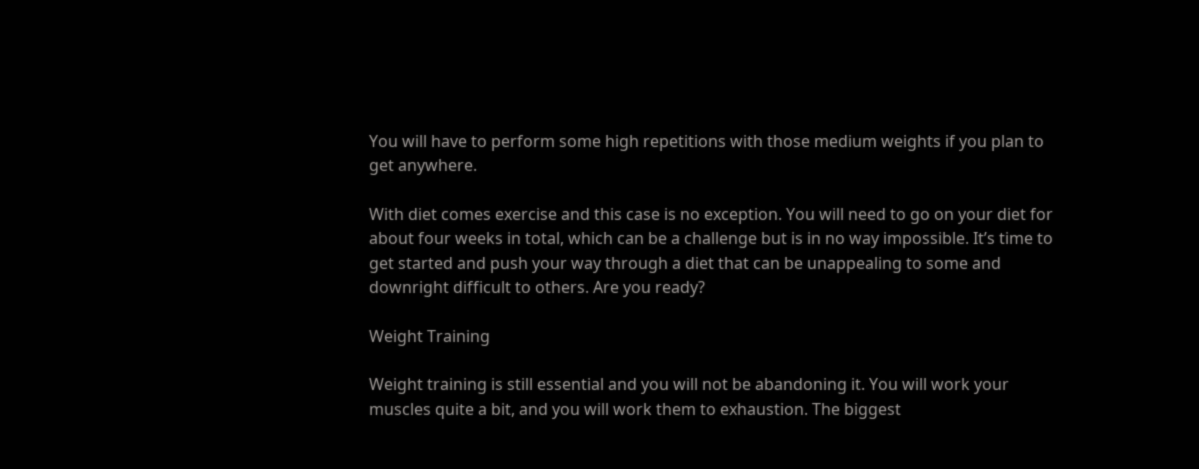You will have to perform some high repetitions with those medium weights if you plan to get anywhere.

With diet comes exercise and this case is no exception. You will need to go on your diet for about four weeks in total, which can be a challenge but is in no way impossible. It’s time to get started and push your way through a diet that can be unappealing to some and downright difficult to others. Are you ready?

Weight Training

Weight training is still essential and you will not be abandoning it. You will work your muscles quite a bit, and you will work them to exhaustion. The biggest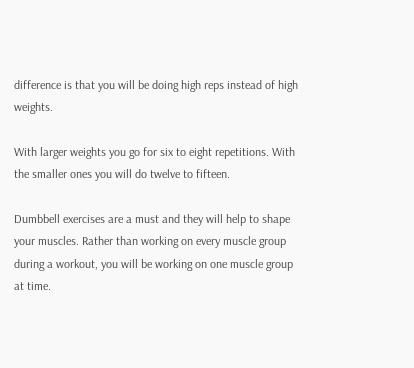difference is that you will be doing high reps instead of high weights.

With larger weights you go for six to eight repetitions. With the smaller ones you will do twelve to fifteen.

Dumbbell exercises are a must and they will help to shape your muscles. Rather than working on every muscle group during a workout, you will be working on one muscle group at time.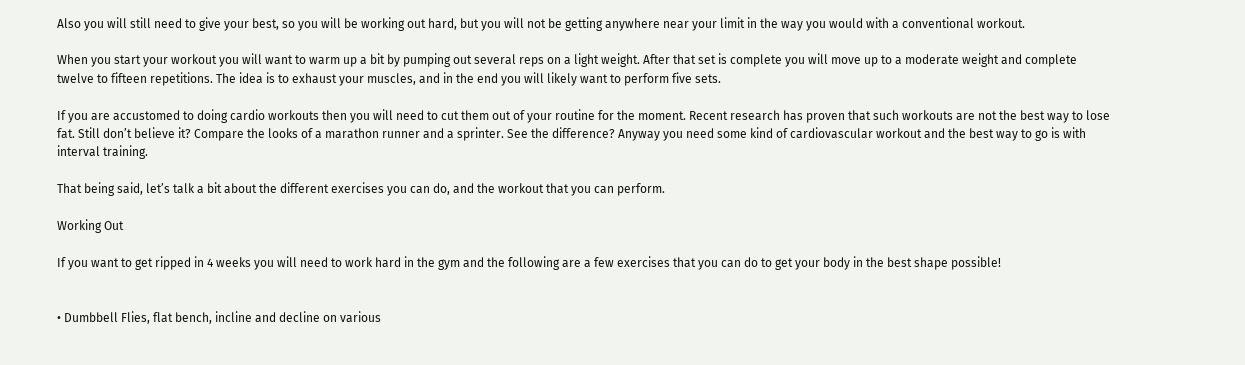Also you will still need to give your best, so you will be working out hard, but you will not be getting anywhere near your limit in the way you would with a conventional workout.

When you start your workout you will want to warm up a bit by pumping out several reps on a light weight. After that set is complete you will move up to a moderate weight and complete twelve to fifteen repetitions. The idea is to exhaust your muscles, and in the end you will likely want to perform five sets.

If you are accustomed to doing cardio workouts then you will need to cut them out of your routine for the moment. Recent research has proven that such workouts are not the best way to lose fat. Still don’t believe it? Compare the looks of a marathon runner and a sprinter. See the difference? Anyway you need some kind of cardiovascular workout and the best way to go is with interval training.

That being said, let’s talk a bit about the different exercises you can do, and the workout that you can perform.

Working Out

If you want to get ripped in 4 weeks you will need to work hard in the gym and the following are a few exercises that you can do to get your body in the best shape possible!


• Dumbbell Flies, flat bench, incline and decline on various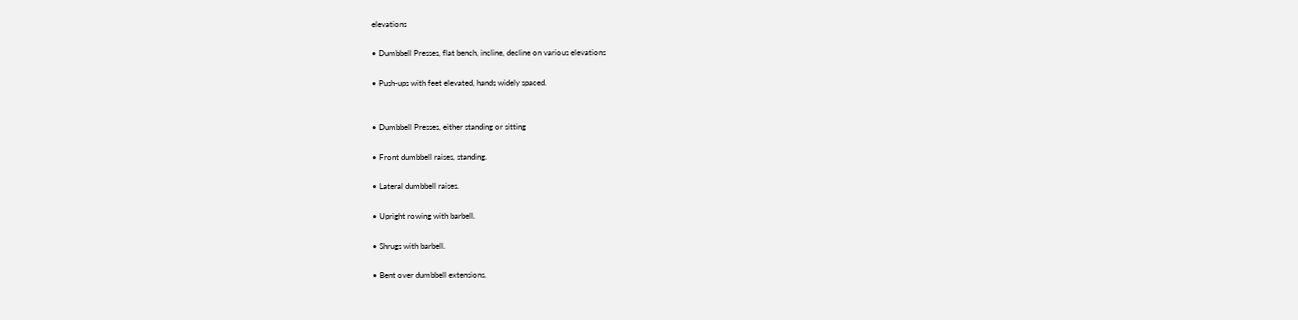elevations

• Dumbbell Presses, flat bench, incline, decline on various elevations

• Push-ups with feet elevated, hands widely spaced.


• Dumbbell Presses, either standing or sitting

• Front dumbbell raises, standing.

• Lateral dumbbell raises.

• Upright rowing with barbell.

• Shrugs with barbell.

• Bent over dumbbell extensions.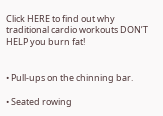Click HERE to find out why traditional cardio workouts DON’T HELP you burn fat!


• Pull-ups on the chinning bar.

• Seated rowing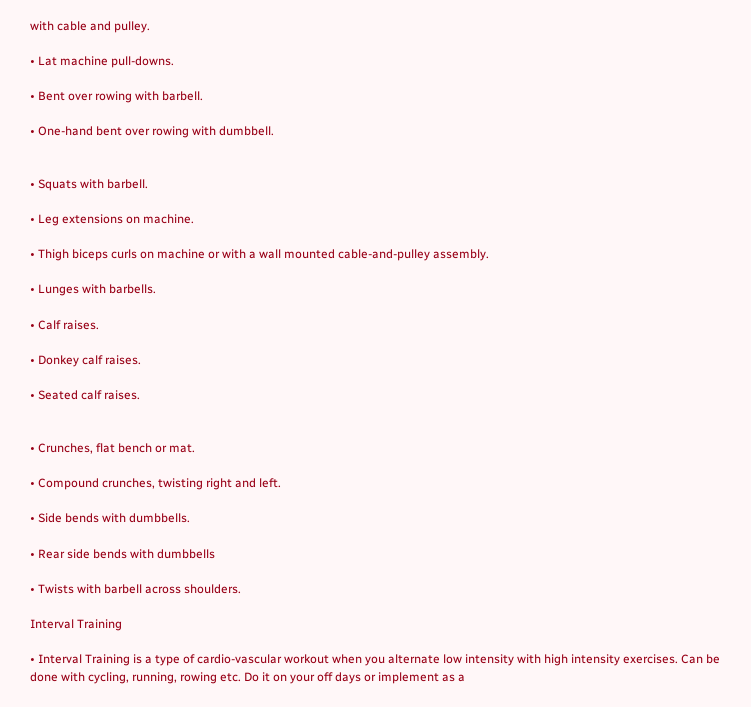with cable and pulley.

• Lat machine pull-downs.

• Bent over rowing with barbell.

• One-hand bent over rowing with dumbbell.


• Squats with barbell.

• Leg extensions on machine.

• Thigh biceps curls on machine or with a wall mounted cable-and-pulley assembly.

• Lunges with barbells.

• Calf raises.

• Donkey calf raises.

• Seated calf raises.


• Crunches, flat bench or mat.

• Compound crunches, twisting right and left.

• Side bends with dumbbells.

• Rear side bends with dumbbells

• Twists with barbell across shoulders.

Interval Training

• Interval Training is a type of cardio-vascular workout when you alternate low intensity with high intensity exercises. Can be done with cycling, running, rowing etc. Do it on your off days or implement as a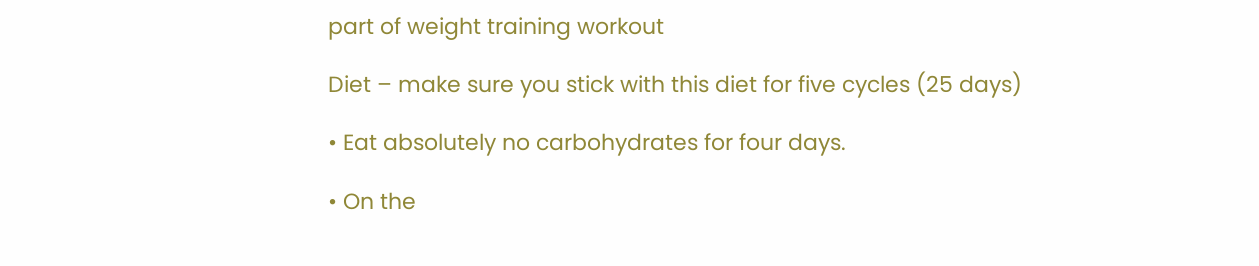part of weight training workout

Diet – make sure you stick with this diet for five cycles (25 days)

• Eat absolutely no carbohydrates for four days.

• On the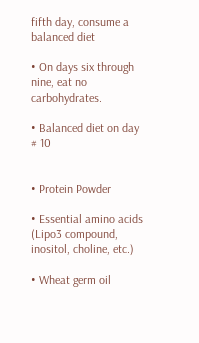fifth day, consume a balanced diet

• On days six through nine, eat no carbohydrates.

• Balanced diet on day # 10


• Protein Powder

• Essential amino acids (Lipo3 compound, inositol, choline, etc.)

• Wheat germ oil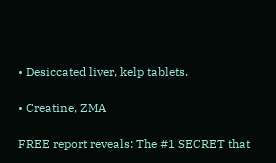• Desiccated liver, kelp tablets.

• Creatine, ZMA

FREE report reveals: The #1 SECRET that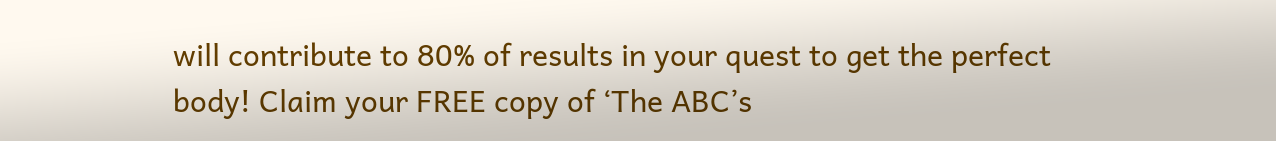will contribute to 80% of results in your quest to get the perfect body! Claim your FREE copy of ‘The ABC’s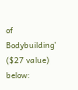of Bodybuilding’ ($27 value) below: